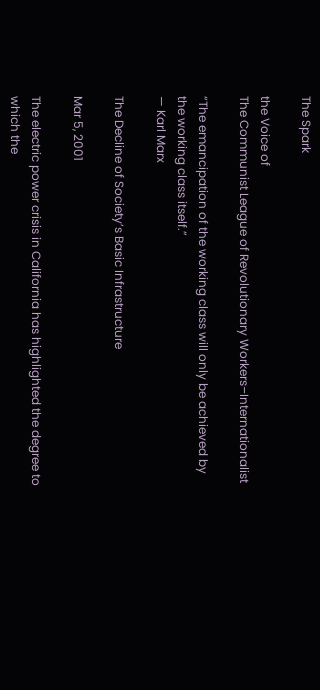The Spark

the Voice of
The Communist League of Revolutionary Workers–Internationalist

“The emancipation of the working class will only be achieved by the working class itself.”
— Karl Marx

The Decline of Society’s Basic Infrastructure

Mar 5, 2001

The electric power crisis in California has highlighted the degree to which the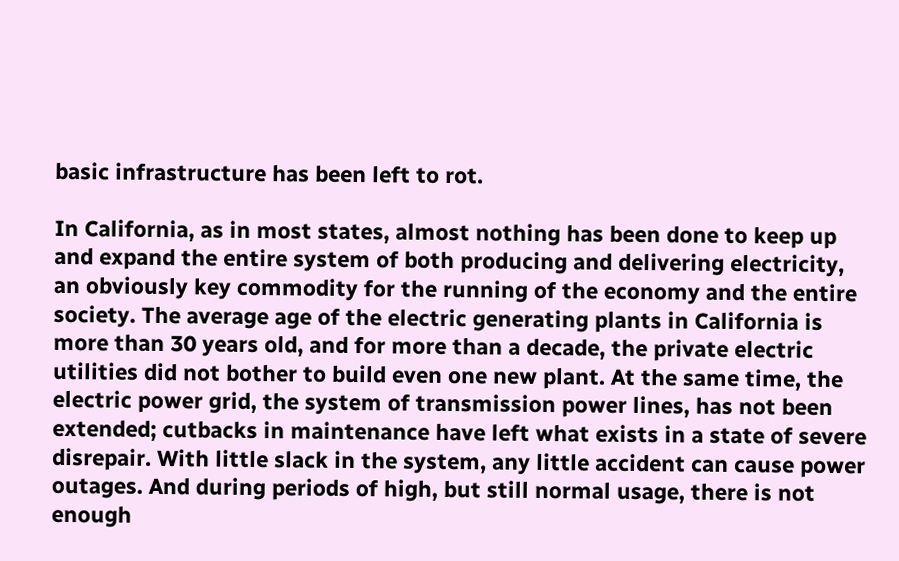basic infrastructure has been left to rot.

In California, as in most states, almost nothing has been done to keep up and expand the entire system of both producing and delivering electricity, an obviously key commodity for the running of the economy and the entire society. The average age of the electric generating plants in California is more than 30 years old, and for more than a decade, the private electric utilities did not bother to build even one new plant. At the same time, the electric power grid, the system of transmission power lines, has not been extended; cutbacks in maintenance have left what exists in a state of severe disrepair. With little slack in the system, any little accident can cause power outages. And during periods of high, but still normal usage, there is not enough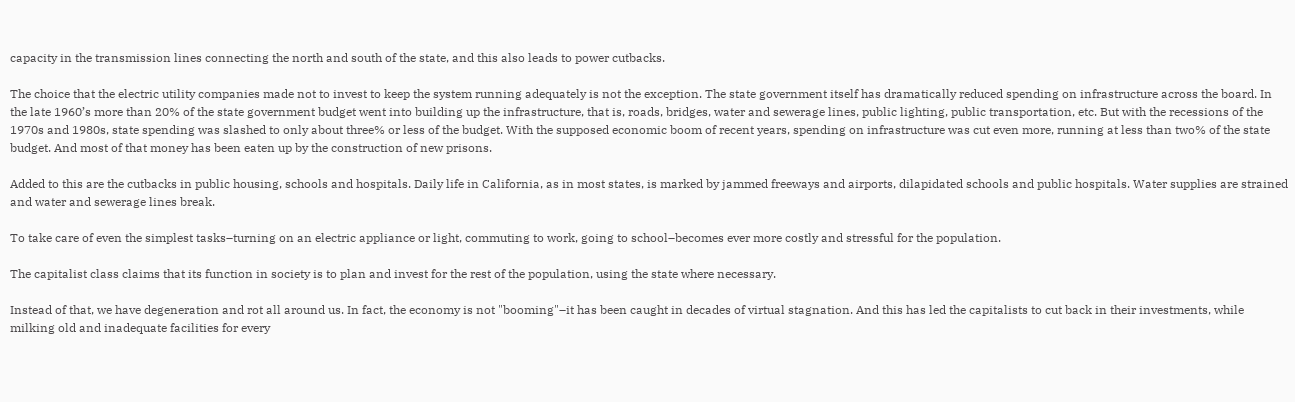capacity in the transmission lines connecting the north and south of the state, and this also leads to power cutbacks.

The choice that the electric utility companies made not to invest to keep the system running adequately is not the exception. The state government itself has dramatically reduced spending on infrastructure across the board. In the late 1960’s more than 20% of the state government budget went into building up the infrastructure, that is, roads, bridges, water and sewerage lines, public lighting, public transportation, etc. But with the recessions of the 1970s and 1980s, state spending was slashed to only about three% or less of the budget. With the supposed economic boom of recent years, spending on infrastructure was cut even more, running at less than two% of the state budget. And most of that money has been eaten up by the construction of new prisons.

Added to this are the cutbacks in public housing, schools and hospitals. Daily life in California, as in most states, is marked by jammed freeways and airports, dilapidated schools and public hospitals. Water supplies are strained and water and sewerage lines break.

To take care of even the simplest tasks–turning on an electric appliance or light, commuting to work, going to school–becomes ever more costly and stressful for the population.

The capitalist class claims that its function in society is to plan and invest for the rest of the population, using the state where necessary.

Instead of that, we have degeneration and rot all around us. In fact, the economy is not "booming"–it has been caught in decades of virtual stagnation. And this has led the capitalists to cut back in their investments, while milking old and inadequate facilities for every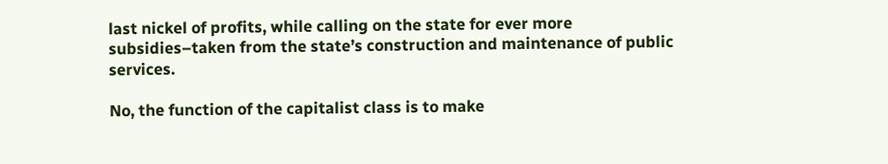last nickel of profits, while calling on the state for ever more subsidies–taken from the state’s construction and maintenance of public services.

No, the function of the capitalist class is to make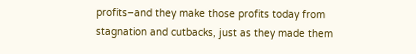profits–and they make those profits today from stagnation and cutbacks, just as they made them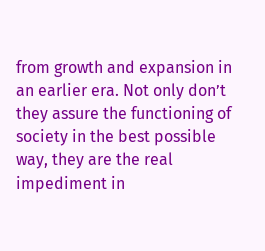from growth and expansion in an earlier era. Not only don’t they assure the functioning of society in the best possible way, they are the real impediment in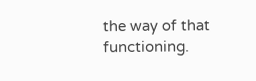the way of that functioning.